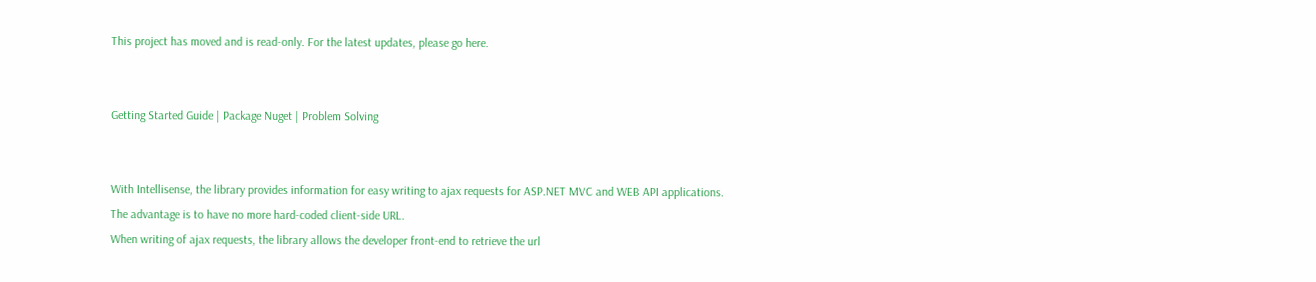This project has moved and is read-only. For the latest updates, please go here.


Getting Started Guide | Package Nuget | Problem Solving


With Intellisense, the library provides information for easy writing to ajax requests for ASP.NET MVC and WEB API applications.
The advantage is to have no more hard-coded client-side URL.
When writing of ajax requests, the library allows the developer front-end to retrieve the url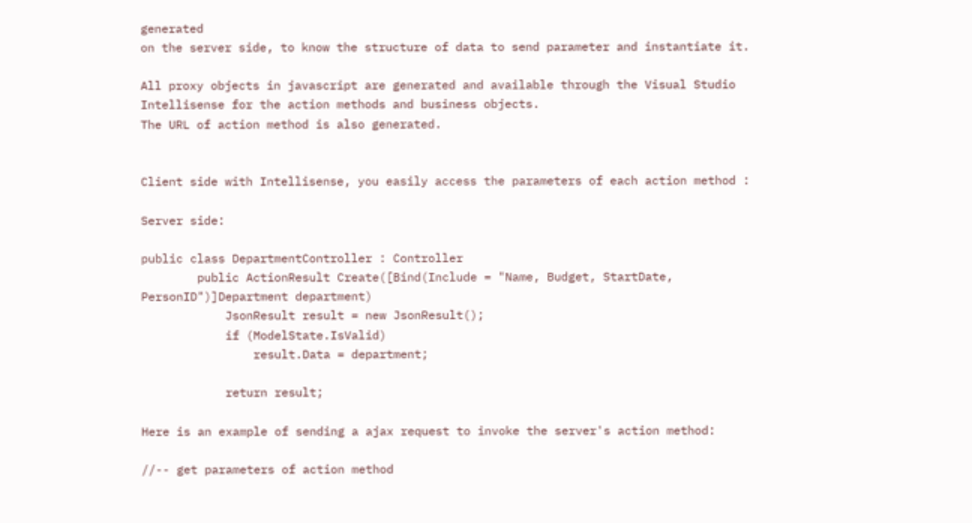generated
on the server side, to know the structure of data to send parameter and instantiate it.

All proxy objects in javascript are generated and available through the Visual Studio Intellisense for the action methods and business objects.
The URL of action method is also generated.


Client side with Intellisense, you easily access the parameters of each action method :

Server side:

public class DepartmentController : Controller
        public ActionResult Create([Bind(Include = "Name, Budget, StartDate, PersonID")]Department department)
            JsonResult result = new JsonResult();
            if (ModelState.IsValid)
                result.Data = department;

            return result;

Here is an example of sending a ajax request to invoke the server's action method:

//-- get parameters of action method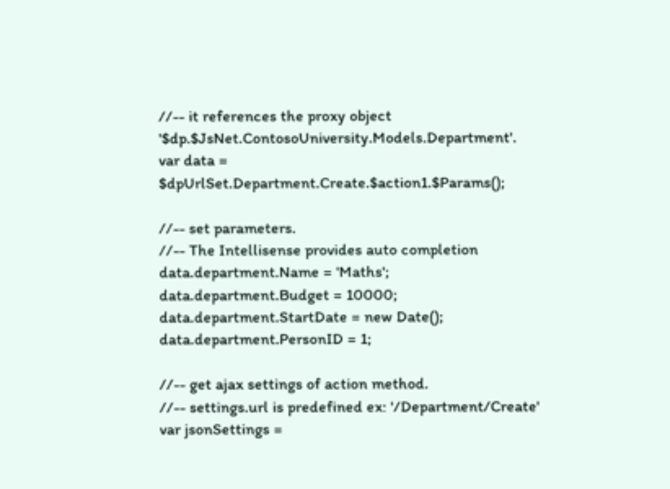//-- it references the proxy object '$dp.$JsNet.ContosoUniversity.Models.Department'.
var data = $dpUrlSet.Department.Create.$action1.$Params();

//-- set parameters.
//-- The Intellisense provides auto completion
data.department.Name = 'Maths';
data.department.Budget = 10000;
data.department.StartDate = new Date();
data.department.PersonID = 1;

//-- get ajax settings of action method.
//-- settings.url is predefined ex: '/Department/Create'
var jsonSettings =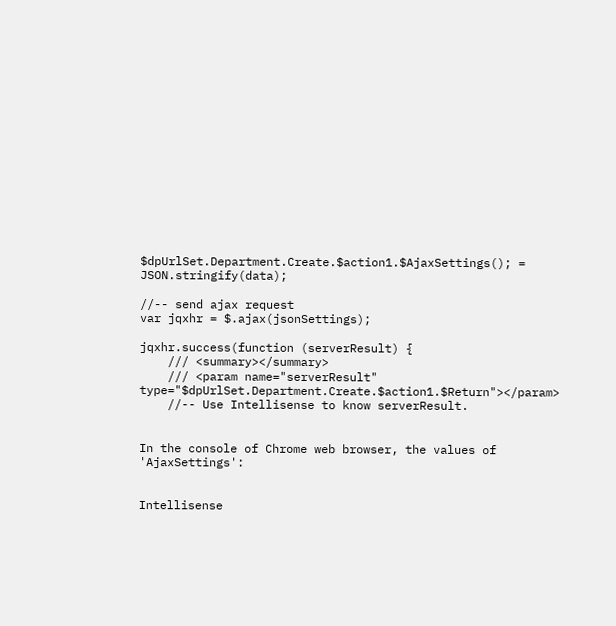$dpUrlSet.Department.Create.$action1.$AjaxSettings(); = JSON.stringify(data);

//-- send ajax request
var jqxhr = $.ajax(jsonSettings);

jqxhr.success(function (serverResult) {
    /// <summary></summary>
    /// <param name="serverResult" type="$dpUrlSet.Department.Create.$action1.$Return"></param>
    //-- Use Intellisense to know serverResult.


In the console of Chrome web browser, the values of 'AjaxSettings':


Intellisense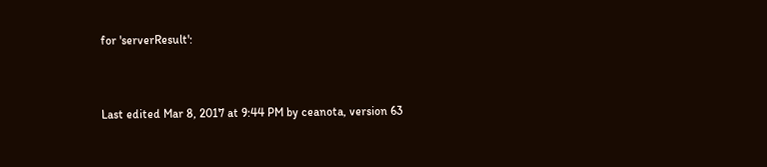for 'serverResult':


Last edited Mar 8, 2017 at 9:44 PM by ceanota, version 63